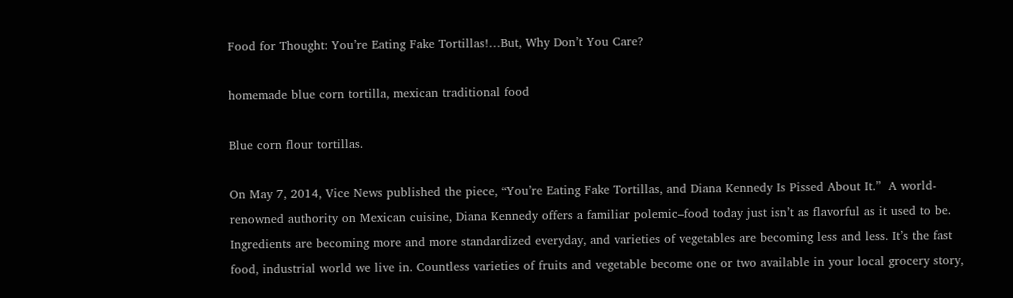Food for Thought: You’re Eating Fake Tortillas!…But, Why Don’t You Care?

homemade blue corn tortilla, mexican traditional food

Blue corn flour tortillas.

On May 7, 2014, Vice News published the piece, “You’re Eating Fake Tortillas, and Diana Kennedy Is Pissed About It.”  A world-renowned authority on Mexican cuisine, Diana Kennedy offers a familiar polemic–food today just isn’t as flavorful as it used to be. Ingredients are becoming more and more standardized everyday, and varieties of vegetables are becoming less and less. It’s the fast food, industrial world we live in. Countless varieties of fruits and vegetable become one or two available in your local grocery story,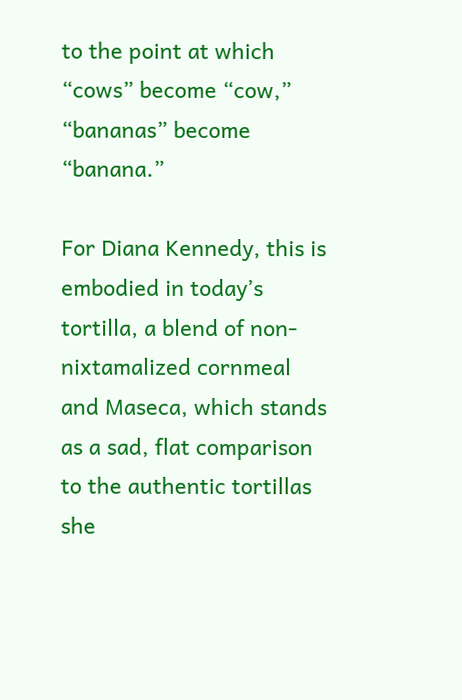to the point at which “cows” become “cow,” “bananas” become “banana.”

For Diana Kennedy, this is embodied in today’s tortilla, a blend of non-nixtamalized cornmeal and Maseca, which stands as a sad, flat comparison to the authentic tortillas she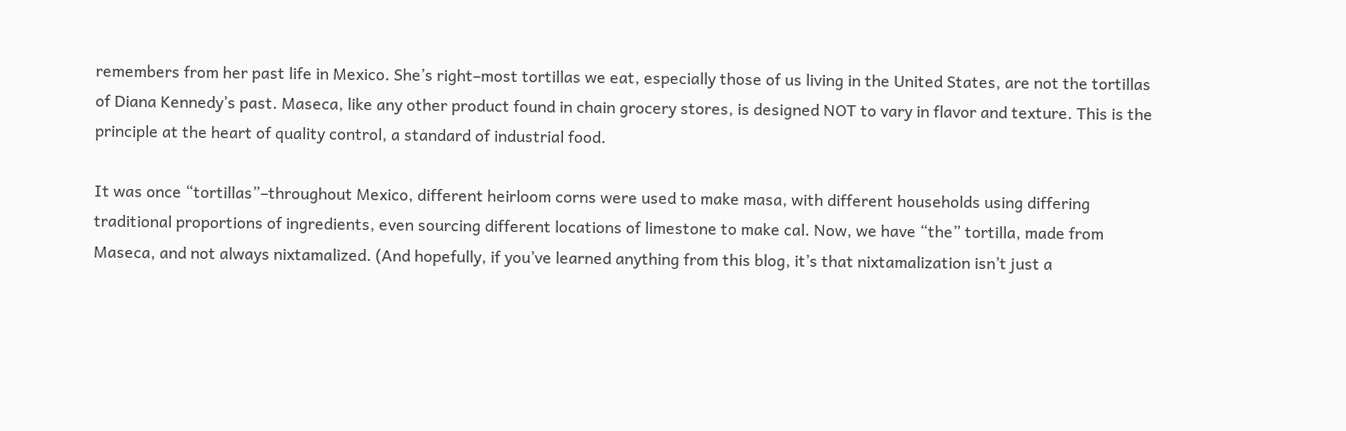remembers from her past life in Mexico. She’s right–most tortillas we eat, especially those of us living in the United States, are not the tortillas of Diana Kennedy’s past. Maseca, like any other product found in chain grocery stores, is designed NOT to vary in flavor and texture. This is the principle at the heart of quality control, a standard of industrial food.

It was once “tortillas”–throughout Mexico, different heirloom corns were used to make masa, with different households using differing traditional proportions of ingredients, even sourcing different locations of limestone to make cal. Now, we have “the” tortilla, made from Maseca, and not always nixtamalized. (And hopefully, if you’ve learned anything from this blog, it’s that nixtamalization isn’t just a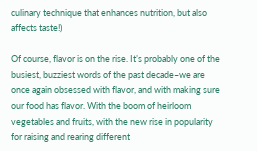culinary technique that enhances nutrition, but also affects taste!)

Of course, flavor is on the rise. It’s probably one of the busiest, buzziest words of the past decade–we are once again obsessed with flavor, and with making sure our food has flavor. With the boom of heirloom vegetables and fruits, with the new rise in popularity for raising and rearing different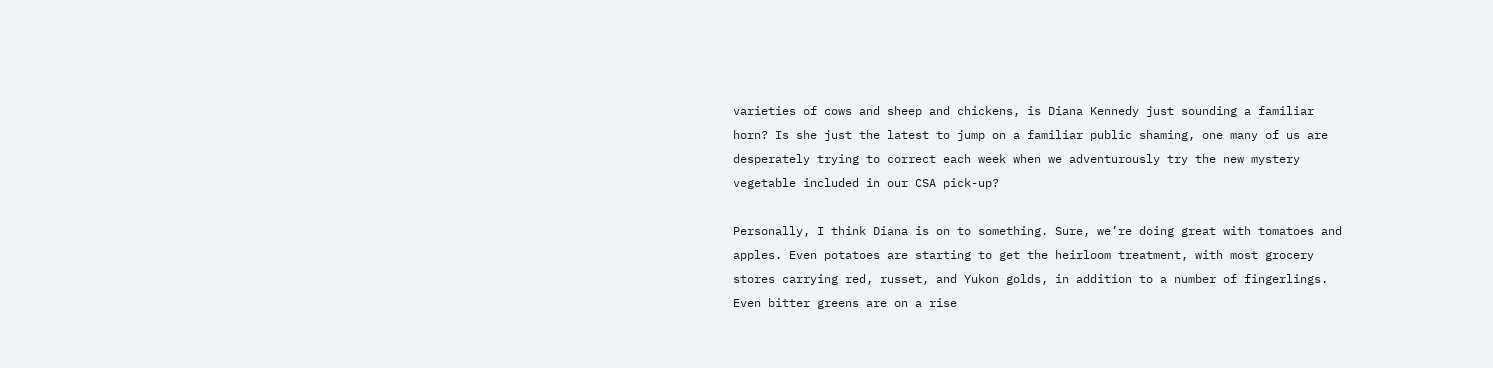varieties of cows and sheep and chickens, is Diana Kennedy just sounding a familiar horn? Is she just the latest to jump on a familiar public shaming, one many of us are desperately trying to correct each week when we adventurously try the new mystery vegetable included in our CSA pick-up?

Personally, I think Diana is on to something. Sure, we’re doing great with tomatoes and apples. Even potatoes are starting to get the heirloom treatment, with most grocery stores carrying red, russet, and Yukon golds, in addition to a number of fingerlings. Even bitter greens are on a rise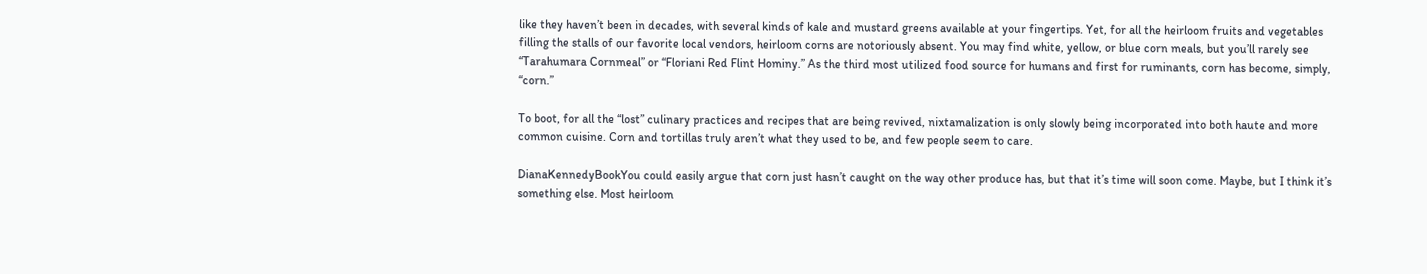like they haven’t been in decades, with several kinds of kale and mustard greens available at your fingertips. Yet, for all the heirloom fruits and vegetables filling the stalls of our favorite local vendors, heirloom corns are notoriously absent. You may find white, yellow, or blue corn meals, but you’ll rarely see “Tarahumara Cornmeal” or “Floriani Red Flint Hominy.” As the third most utilized food source for humans and first for ruminants, corn has become, simply, “corn.”

To boot, for all the “lost” culinary practices and recipes that are being revived, nixtamalization is only slowly being incorporated into both haute and more common cuisine. Corn and tortillas truly aren’t what they used to be, and few people seem to care.

DianaKennedyBookYou could easily argue that corn just hasn’t caught on the way other produce has, but that it’s time will soon come. Maybe, but I think it’s something else. Most heirloom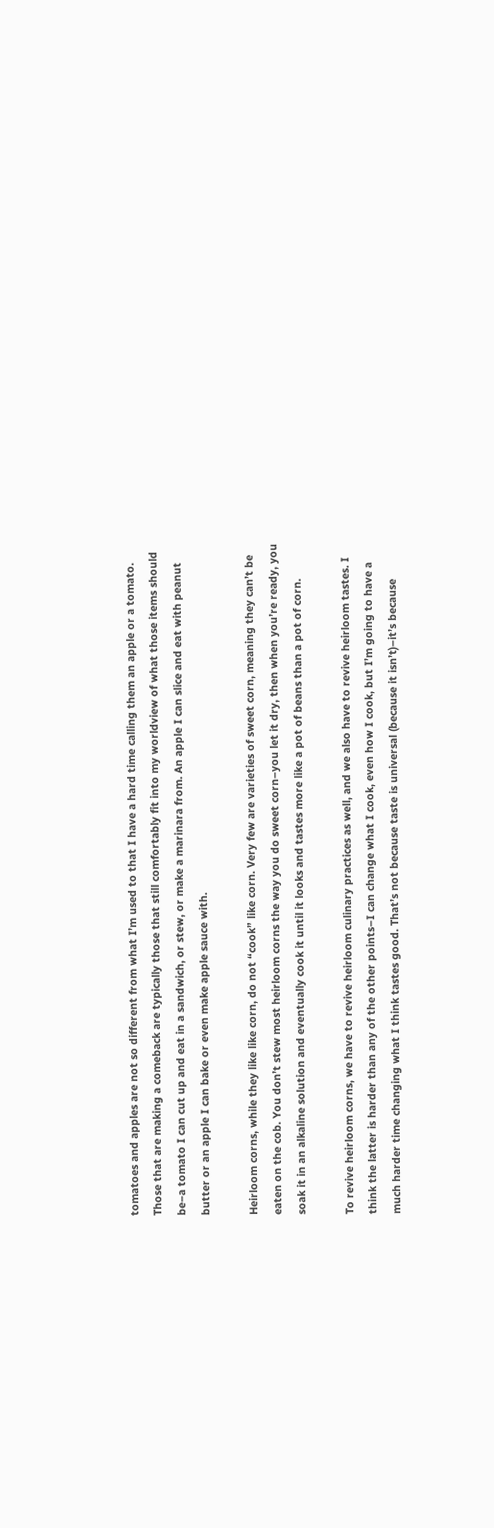tomatoes and apples are not so different from what I’m used to that I have a hard time calling them an apple or a tomato. Those that are making a comeback are typically those that still comfortably fit into my worldview of what those items should be–a tomato I can cut up and eat in a sandwich, or stew, or make a marinara from. An apple I can slice and eat with peanut butter or an apple I can bake or even make apple sauce with.

Heirloom corns, while they like like corn, do not “cook” like corn. Very few are varieties of sweet corn, meaning they can’t be eaten on the cob. You don’t stew most heirloom corns the way you do sweet corn–you let it dry, then when you’re ready, you soak it in an alkaline solution and eventually cook it until it looks and tastes more like a pot of beans than a pot of corn.

To revive heirloom corns, we have to revive heirloom culinary practices as well, and we also have to revive heirloom tastes. I think the latter is harder than any of the other points–I can change what I cook, even how I cook, but I’m going to have a much harder time changing what I think tastes good. That’s not because taste is universal (because it isn’t)–it’s because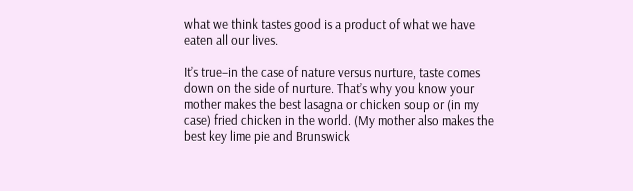what we think tastes good is a product of what we have eaten all our lives.

It’s true–in the case of nature versus nurture, taste comes down on the side of nurture. That’s why you know your mother makes the best lasagna or chicken soup or (in my case) fried chicken in the world. (My mother also makes the best key lime pie and Brunswick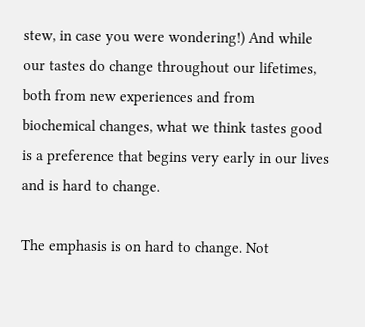stew, in case you were wondering!) And while our tastes do change throughout our lifetimes, both from new experiences and from biochemical changes, what we think tastes good is a preference that begins very early in our lives and is hard to change.

The emphasis is on hard to change. Not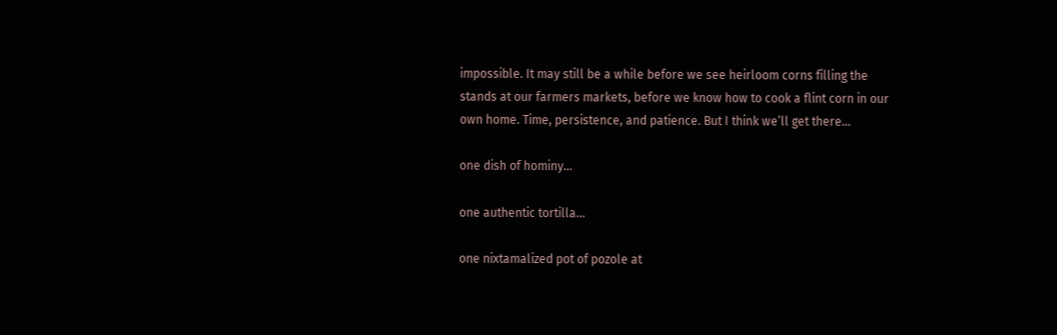impossible. It may still be a while before we see heirloom corns filling the stands at our farmers markets, before we know how to cook a flint corn in our own home. Time, persistence, and patience. But I think we’ll get there…

one dish of hominy…

one authentic tortilla…

one nixtamalized pot of pozole at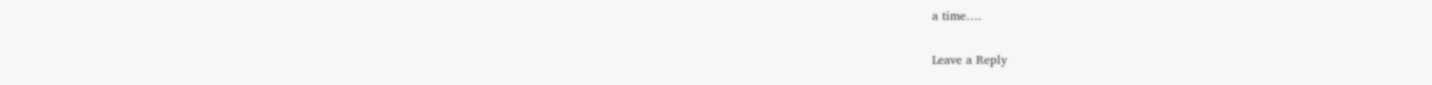a time….

Leave a Reply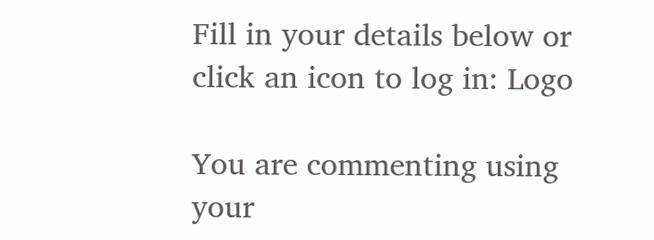Fill in your details below or click an icon to log in: Logo

You are commenting using your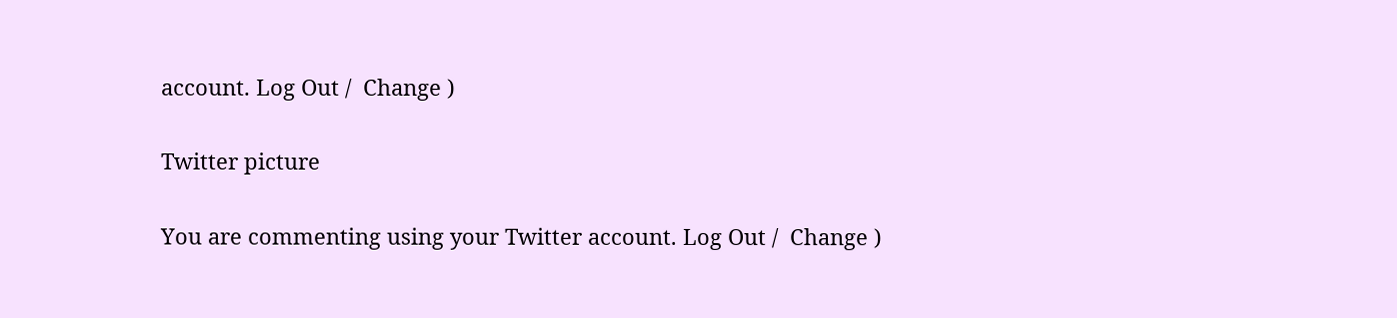account. Log Out /  Change )

Twitter picture

You are commenting using your Twitter account. Log Out /  Change )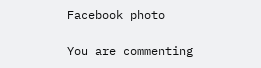Facebook photo

You are commenting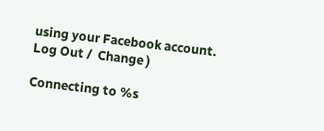using your Facebook account. Log Out /  Change )

Connecting to %s